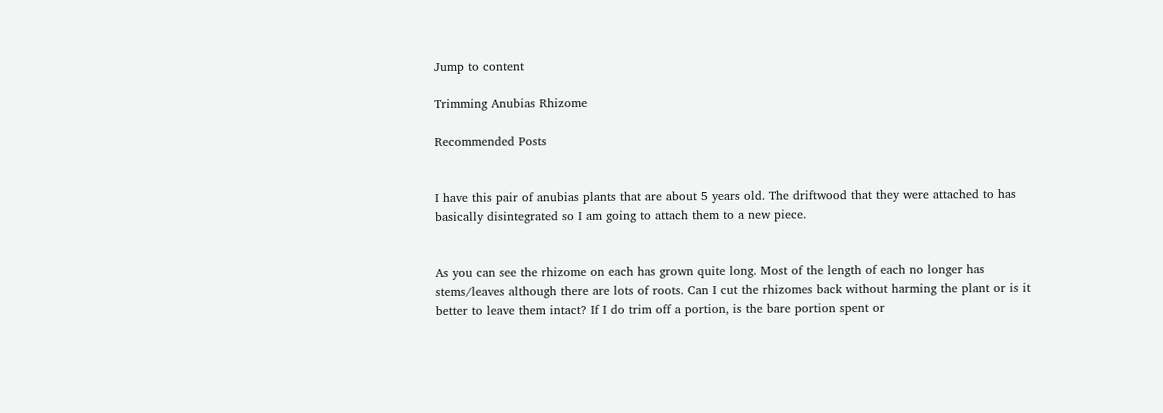Jump to content

Trimming Anubias Rhizome

Recommended Posts


I have this pair of anubias plants that are about 5 years old. The driftwood that they were attached to has basically disintegrated so I am going to attach them to a new piece.


As you can see the rhizome on each has grown quite long. Most of the length of each no longer has stems/leaves although there are lots of roots. Can I cut the rhizomes back without harming the plant or is it better to leave them intact? If I do trim off a portion, is the bare portion spent or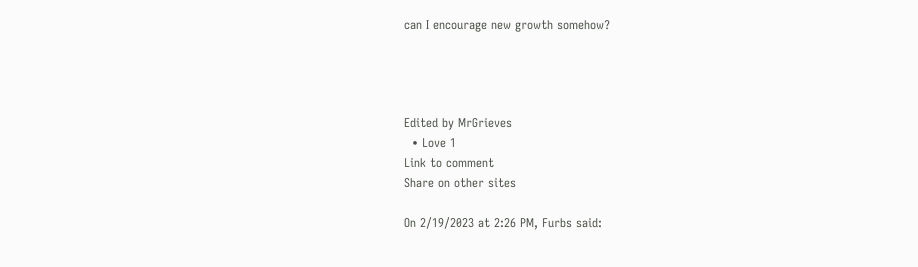can I encourage new growth somehow?




Edited by MrGrieves
  • Love 1
Link to comment
Share on other sites

On 2/19/2023 at 2:26 PM, Furbs said: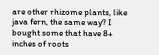are other rhizome plants, like java fern, the same way? I bought some that have 8+ inches of roots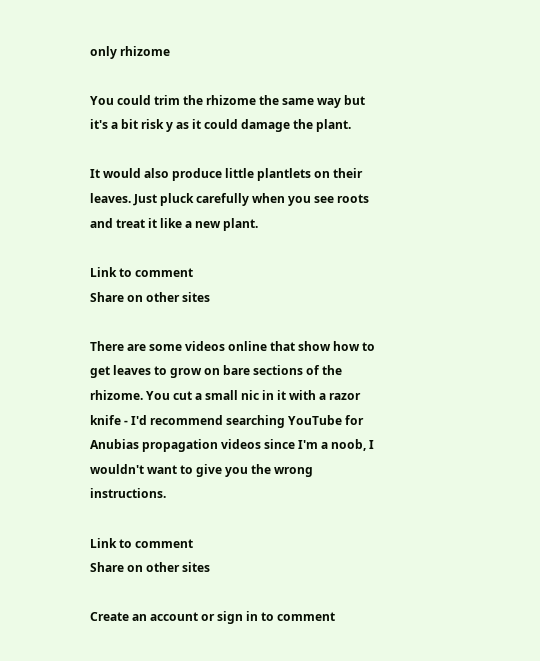only rhizome

You could trim the rhizome the same way but it's a bit risk y as it could damage the plant.

It would also produce little plantlets on their leaves. Just pluck carefully when you see roots and treat it like a new plant.

Link to comment
Share on other sites

There are some videos online that show how to get leaves to grow on bare sections of the rhizome. You cut a small nic in it with a razor knife - I'd recommend searching YouTube for Anubias propagation videos since I'm a noob, I wouldn't want to give you the wrong instructions.

Link to comment
Share on other sites

Create an account or sign in to comment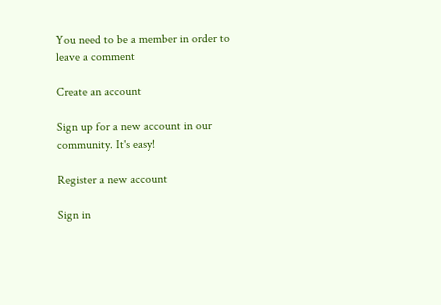You need to be a member in order to leave a comment

Create an account

Sign up for a new account in our community. It's easy!

Register a new account

Sign in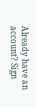Already have an account? Sign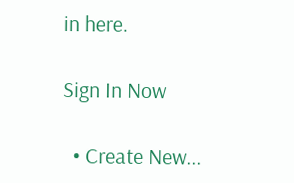in here.

Sign In Now

  • Create New...